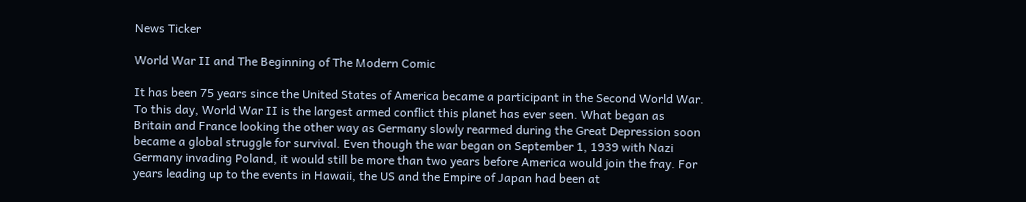News Ticker

World War II and The Beginning of The Modern Comic

It has been 75 years since the United States of America became a participant in the Second World War. To this day, World War II is the largest armed conflict this planet has ever seen. What began as Britain and France looking the other way as Germany slowly rearmed during the Great Depression soon became a global struggle for survival. Even though the war began on September 1, 1939 with Nazi Germany invading Poland, it would still be more than two years before America would join the fray. For years leading up to the events in Hawaii, the US and the Empire of Japan had been at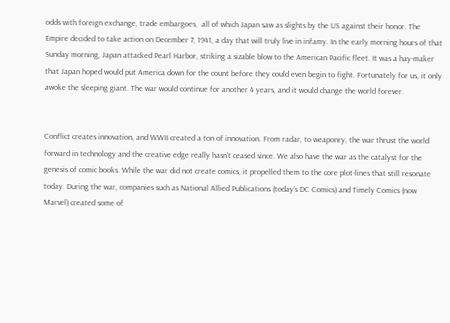odds with foreign exchange, trade embargoes,  all of which Japan saw as slights by the US against their honor. The Empire decided to take action on December 7, 1941, a day that will truly live in infamy. In the early morning hours of that Sunday morning, Japan attacked Pearl Harbor, striking a sizable blow to the American Pacific fleet. It was a hay-maker that Japan hoped would put America down for the count before they could even begin to fight. Fortunately for us, it only awoke the sleeping giant. The war would continue for another 4 years, and it would change the world forever.


Conflict creates innovation, and WWII created a ton of innovation. From radar, to weaponry, the war thrust the world forward in technology and the creative edge really hasn’t ceased since. We also have the war as the catalyst for the genesis of comic books. While the war did not create comics, it propelled them to the core plot-lines that still resonate today. During the war, companies such as National Allied Publications (today’s DC Comics) and Timely Comics (now Marvel) created some of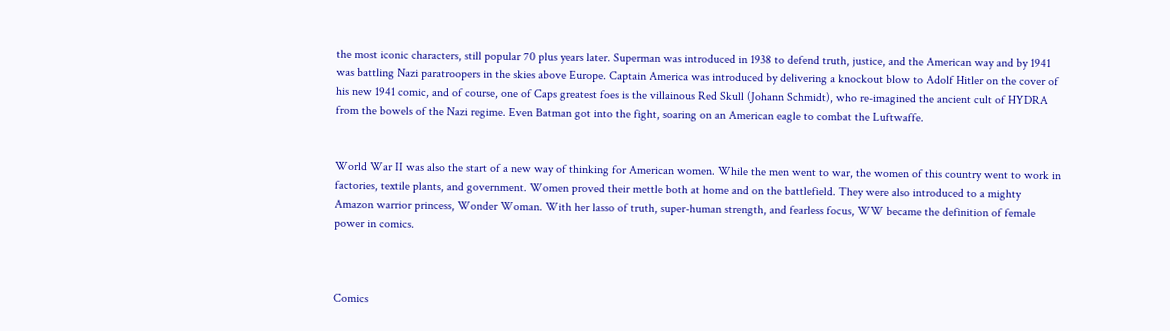the most iconic characters, still popular 70 plus years later. Superman was introduced in 1938 to defend truth, justice, and the American way and by 1941 was battling Nazi paratroopers in the skies above Europe. Captain America was introduced by delivering a knockout blow to Adolf Hitler on the cover of his new 1941 comic, and of course, one of Caps greatest foes is the villainous Red Skull (Johann Schmidt), who re-imagined the ancient cult of HYDRA from the bowels of the Nazi regime. Even Batman got into the fight, soaring on an American eagle to combat the Luftwaffe.


World War II was also the start of a new way of thinking for American women. While the men went to war, the women of this country went to work in factories, textile plants, and government. Women proved their mettle both at home and on the battlefield. They were also introduced to a mighty Amazon warrior princess, Wonder Woman. With her lasso of truth, super-human strength, and fearless focus, WW became the definition of female power in comics.



Comics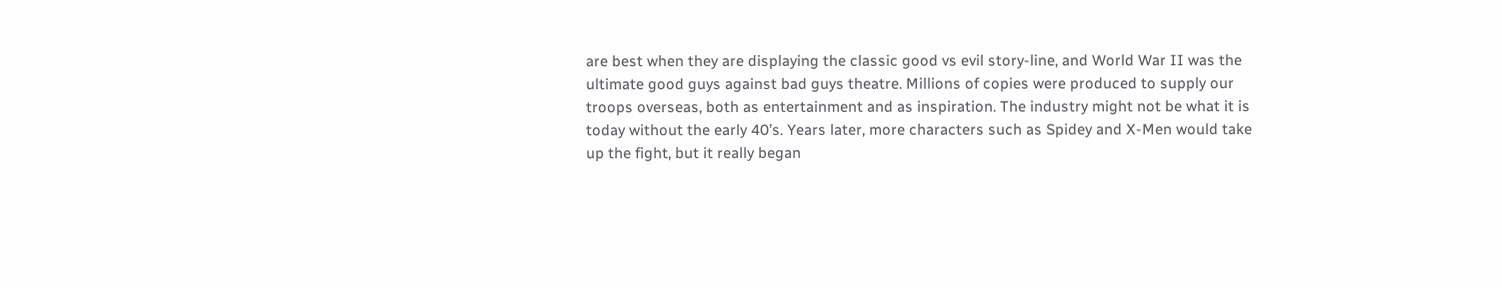are best when they are displaying the classic good vs evil story-line, and World War II was the ultimate good guys against bad guys theatre. Millions of copies were produced to supply our troops overseas, both as entertainment and as inspiration. The industry might not be what it is today without the early 40’s. Years later, more characters such as Spidey and X-Men would take up the fight, but it really began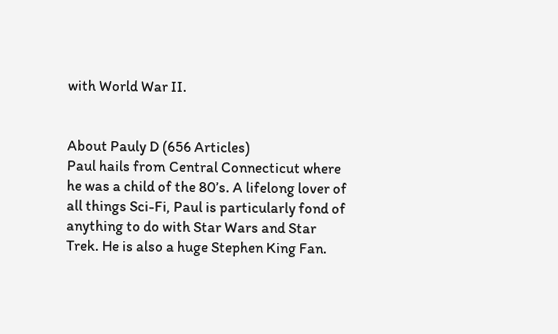with World War II.


About Pauly D (656 Articles)
Paul hails from Central Connecticut where he was a child of the 80’s. A lifelong lover of all things Sci-Fi, Paul is particularly fond of anything to do with Star Wars and Star Trek. He is also a huge Stephen King Fan.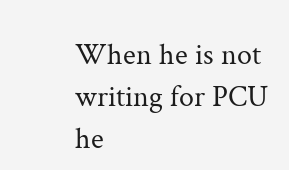When he is not writing for PCU he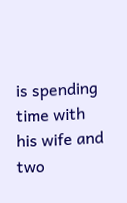is spending time with his wife and two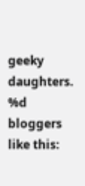geeky daughters.
%d bloggers like this: